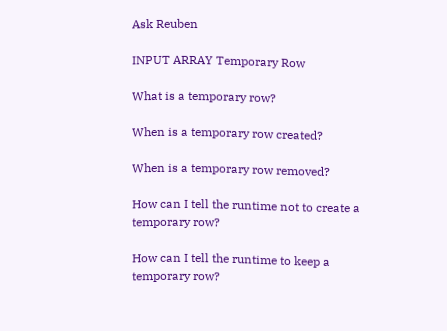Ask Reuben

INPUT ARRAY Temporary Row

What is a temporary row?

When is a temporary row created?

When is a temporary row removed?

How can I tell the runtime not to create a temporary row?

How can I tell the runtime to keep a temporary row?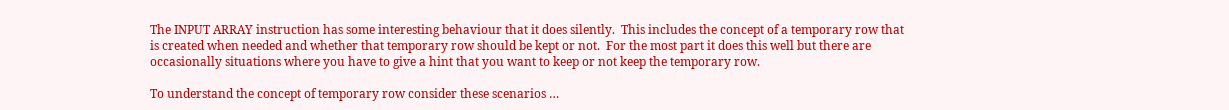The INPUT ARRAY instruction has some interesting behaviour that it does silently.  This includes the concept of a temporary row that is created when needed and whether that temporary row should be kept or not.  For the most part it does this well but there are occasionally situations where you have to give a hint that you want to keep or not keep the temporary row.

To understand the concept of temporary row consider these scenarios …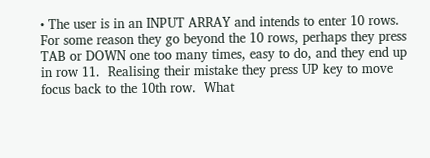• The user is in an INPUT ARRAY and intends to enter 10 rows.  For some reason they go beyond the 10 rows, perhaps they press TAB or DOWN one too many times, easy to do, and they end up in row 11.  Realising their mistake they press UP key to move focus back to the 10th row.  What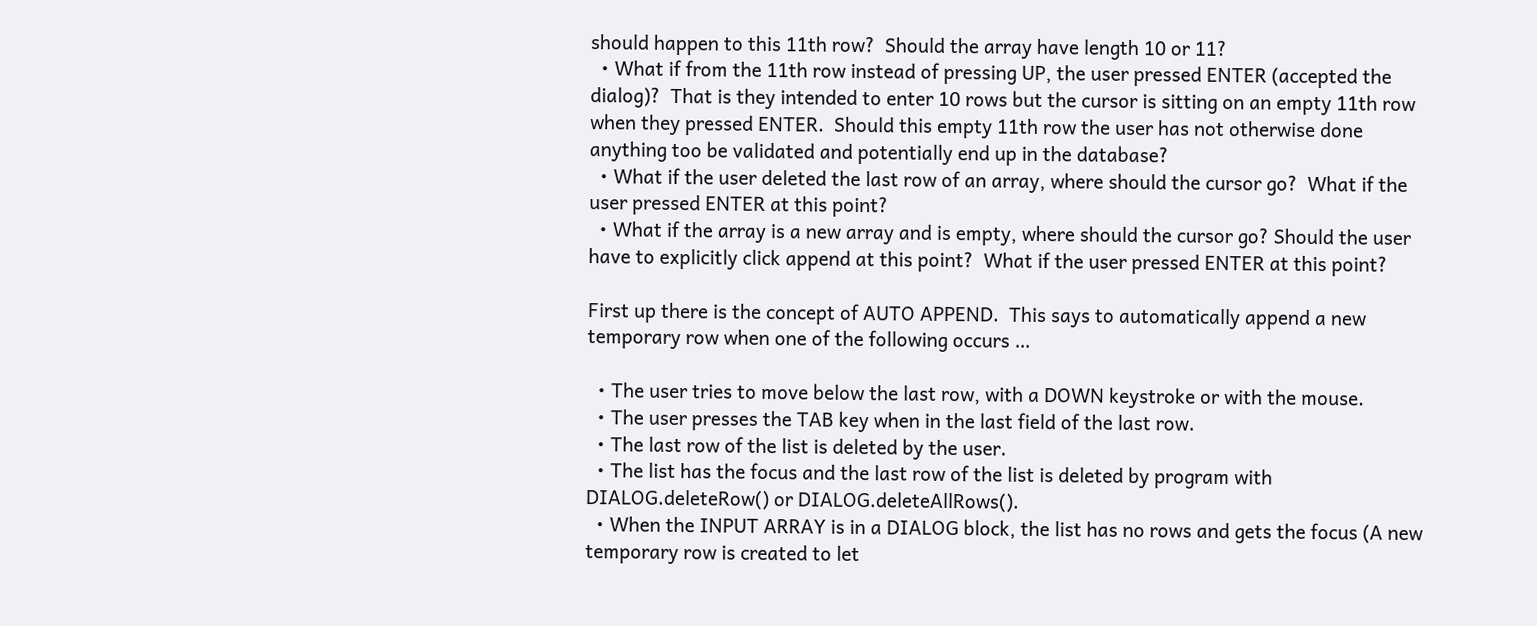should happen to this 11th row?  Should the array have length 10 or 11?
  • What if from the 11th row instead of pressing UP, the user pressed ENTER (accepted the dialog)?  That is they intended to enter 10 rows but the cursor is sitting on an empty 11th row when they pressed ENTER.  Should this empty 11th row the user has not otherwise done anything too be validated and potentially end up in the database?
  • What if the user deleted the last row of an array, where should the cursor go?  What if the user pressed ENTER at this point?
  • What if the array is a new array and is empty, where should the cursor go? Should the user have to explicitly click append at this point?  What if the user pressed ENTER at this point?

First up there is the concept of AUTO APPEND.  This says to automatically append a new temporary row when one of the following occurs …

  • The user tries to move below the last row, with a DOWN keystroke or with the mouse.
  • The user presses the TAB key when in the last field of the last row.
  • The last row of the list is deleted by the user.
  • The list has the focus and the last row of the list is deleted by program with DIALOG.deleteRow() or DIALOG.deleteAllRows().
  • When the INPUT ARRAY is in a DIALOG block, the list has no rows and gets the focus (A new temporary row is created to let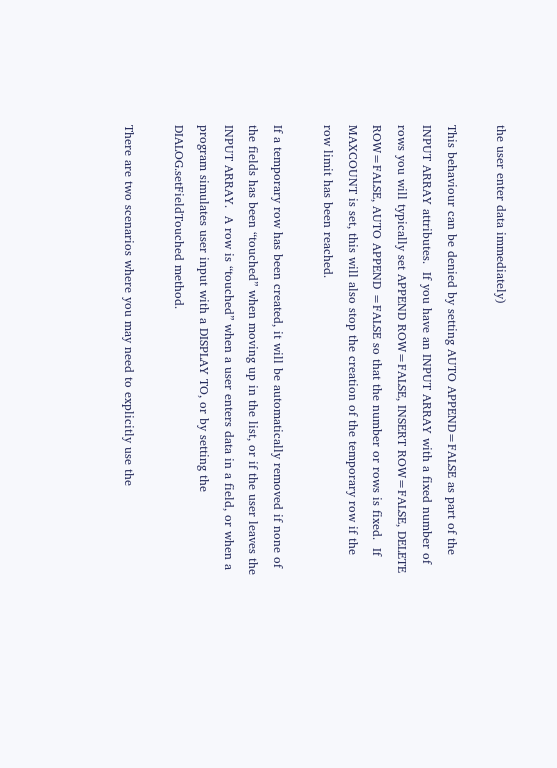the user enter data immediately)

This behaviour can be denied by setting AUTO APPEND=FALSE as part of the INPUT ARRAY attributes.  If you have an INPUT ARRAY with a fixed number of rows you will typically set APPEND ROW=FALSE, INSERT ROW=FALSE, DELETE ROW=FALSE, AUTO APPEND =FALSE so that the number or rows is fixed.  If MAXCOUNT is set, this will also stop the creation of the temporary row if the row limit has been reached.

If a temporary row has been created, it will be automatically removed if none of the fields has been “touched” when moving up in the list, or if the user leaves the INPUT ARRAY.  A row is “touched” when a user enters data in a field, or when a program simulates user input with a DISPLAY TO, or by setting the DIALOG.setFieldTouched method.

There are two scenarios where you may need to explicitly use the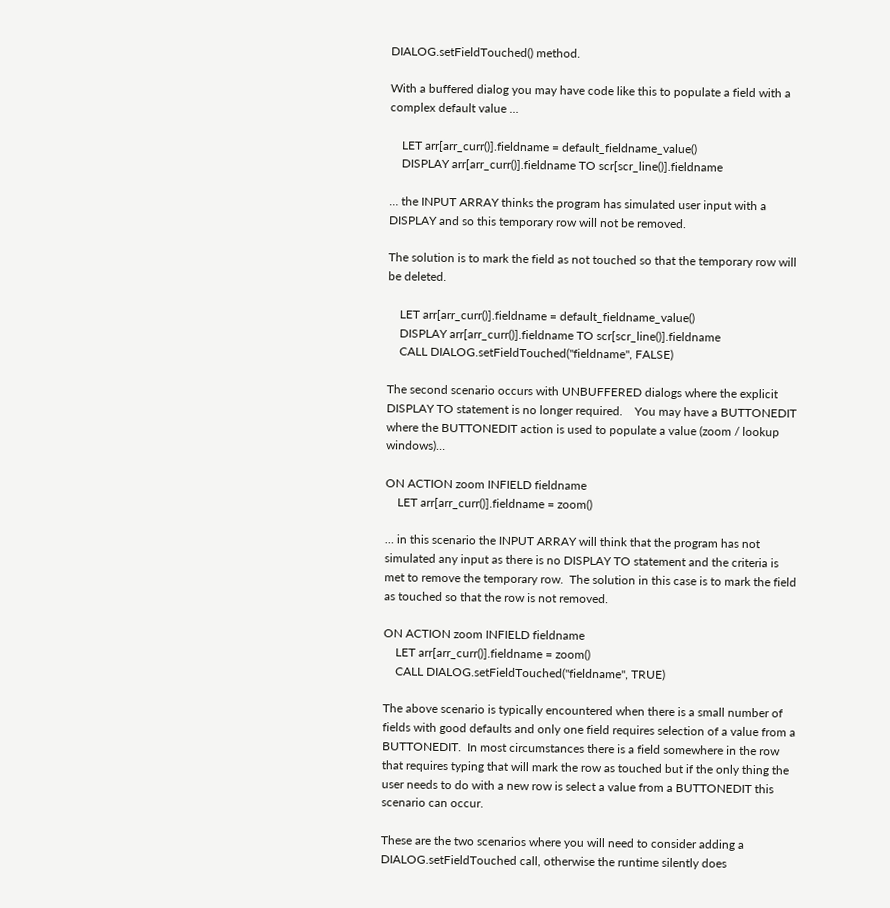DIALOG.setFieldTouched() method.

With a buffered dialog you may have code like this to populate a field with a complex default value …

    LET arr[arr_curr()].fieldname = default_fieldname_value()
    DISPLAY arr[arr_curr()].fieldname TO scr[scr_line()].fieldname

… the INPUT ARRAY thinks the program has simulated user input with a DISPLAY and so this temporary row will not be removed.

The solution is to mark the field as not touched so that the temporary row will be deleted.

    LET arr[arr_curr()].fieldname = default_fieldname_value()
    DISPLAY arr[arr_curr()].fieldname TO scr[scr_line()].fieldname
    CALL DIALOG.setFieldTouched("fieldname", FALSE)

The second scenario occurs with UNBUFFERED dialogs where the explicit DISPLAY TO statement is no longer required.    You may have a BUTTONEDIT where the BUTTONEDIT action is used to populate a value (zoom / lookup windows)…

ON ACTION zoom INFIELD fieldname
    LET arr[arr_curr()].fieldname = zoom()

… in this scenario the INPUT ARRAY will think that the program has not simulated any input as there is no DISPLAY TO statement and the criteria is met to remove the temporary row.  The solution in this case is to mark the field as touched so that the row is not removed.

ON ACTION zoom INFIELD fieldname
    LET arr[arr_curr()].fieldname = zoom()
    CALL DIALOG.setFieldTouched("fieldname", TRUE)

The above scenario is typically encountered when there is a small number of fields with good defaults and only one field requires selection of a value from a BUTTONEDIT.  In most circumstances there is a field somewhere in the row that requires typing that will mark the row as touched but if the only thing the user needs to do with a new row is select a value from a BUTTONEDIT this scenario can occur.

These are the two scenarios where you will need to consider adding a DIALOG.setFieldTouched call, otherwise the runtime silently does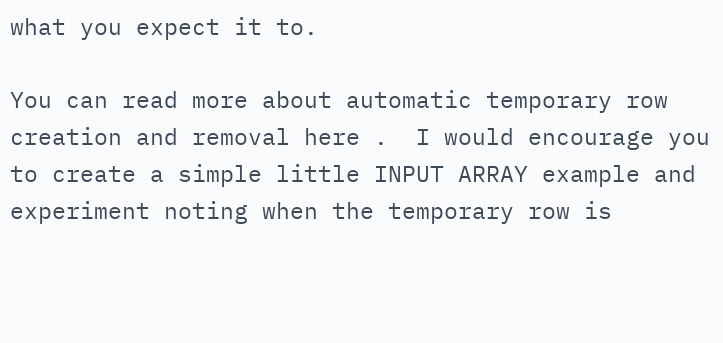what you expect it to.

You can read more about automatic temporary row creation and removal here .  I would encourage you to create a simple little INPUT ARRAY example and experiment noting when the temporary row is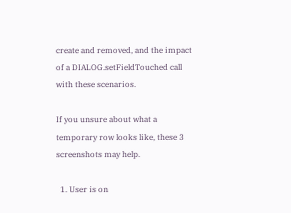create and removed, and the impact of a DIALOG.setFieldTouched call with these scenarios.

If you unsure about what a temporary row looks like, these 3 screenshots may help.

  1. User is on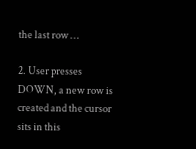the last row …

2. User presses DOWN, a new row is created and the cursor sits in this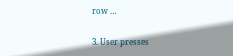row …

3. User presses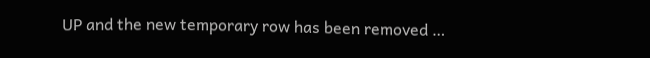UP and the new temporary row has been removed …